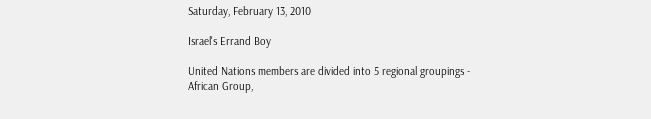Saturday, February 13, 2010

Israel's Errand Boy

United Nations members are divided into 5 regional groupings - African Group,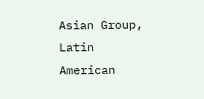Asian Group, Latin American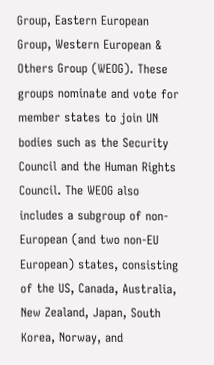Group, Eastern European Group, Western European & Others Group (WEOG). These groups nominate and vote for member states to join UN bodies such as the Security Council and the Human Rights Council. The WEOG also includes a subgroup of non-European (and two non-EU European) states, consisting of the US, Canada, Australia, New Zealand, Japan, South Korea, Norway, and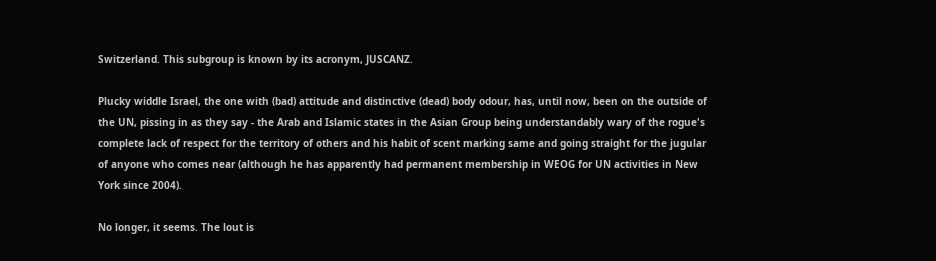Switzerland. This subgroup is known by its acronym, JUSCANZ.

Plucky widdle Israel, the one with (bad) attitude and distinctive (dead) body odour, has, until now, been on the outside of the UN, pissing in as they say - the Arab and Islamic states in the Asian Group being understandably wary of the rogue's complete lack of respect for the territory of others and his habit of scent marking same and going straight for the jugular of anyone who comes near (although he has apparently had permanent membership in WEOG for UN activities in New York since 2004).

No longer, it seems. The lout is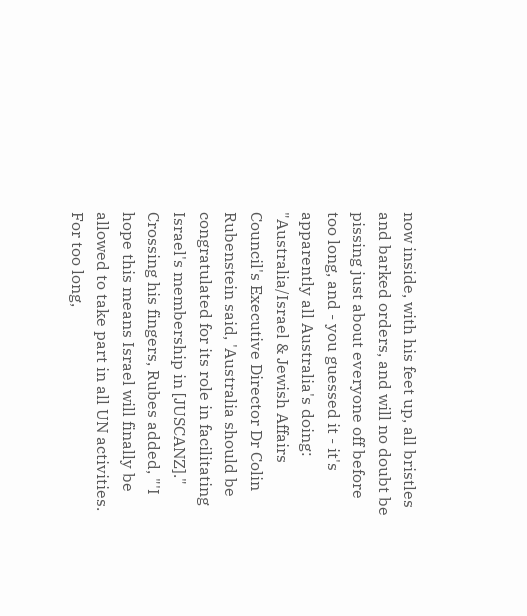now inside, with his feet up, all bristles and barked orders, and will no doubt be pissing just about everyone off before too long, and - you guessed it - it's apparently all Australia's doing: "Australia/Israel & Jewish Affairs Council's Executive Director Dr Colin Rubenstein said, 'Australia should be congratulated for its role in facilitating Israel's membership in [JUSCANZ]." Crossing his fingers, Rubes added, "'I hope this means Israel will finally be allowed to take part in all UN activities. For too long,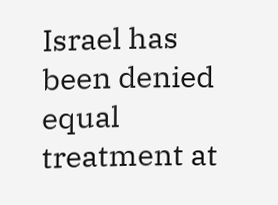Israel has been denied equal treatment at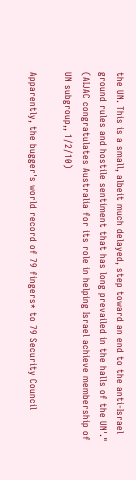the UN. This is a small, albeit much delayed, step toward an end to the anti-Israel ground rules and hostile sentiment that has long prevailed in the halls of the UN'." (AIJAC congratulates Australia for its role in helping Israel achieve membership of UN subgroup,, 1/2/10)

Apparently, the bugger's world record of 79 fingers* to 79 Security Council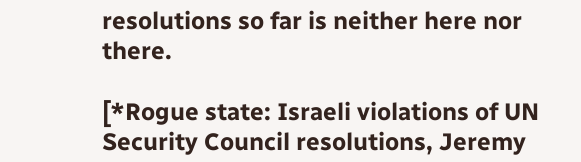resolutions so far is neither here nor there.

[*Rogue state: Israeli violations of UN Security Council resolutions, Jeremy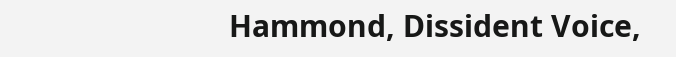Hammond, Dissident Voice,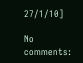27/1/10]

No comments: